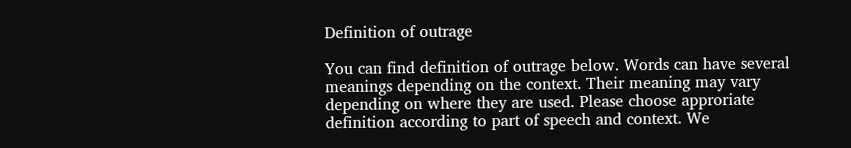Definition of outrage

You can find definition of outrage below. Words can have several meanings depending on the context. Their meaning may vary depending on where they are used. Please choose approriate definition according to part of speech and context. We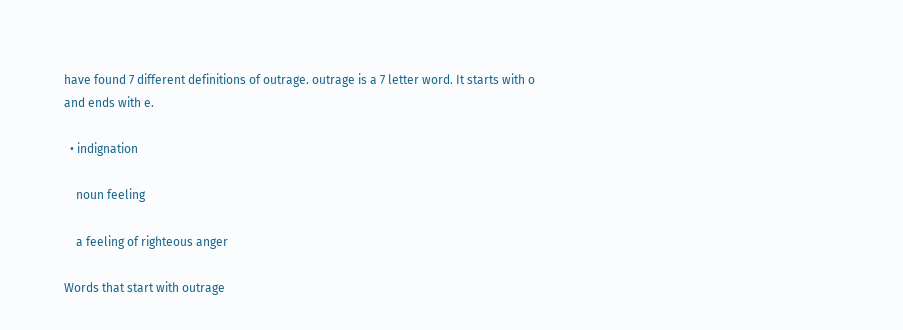have found 7 different definitions of outrage. outrage is a 7 letter word. It starts with o and ends with e.

  • indignation

    noun feeling

    a feeling of righteous anger

Words that start with outrage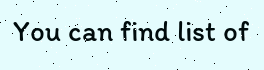You can find list of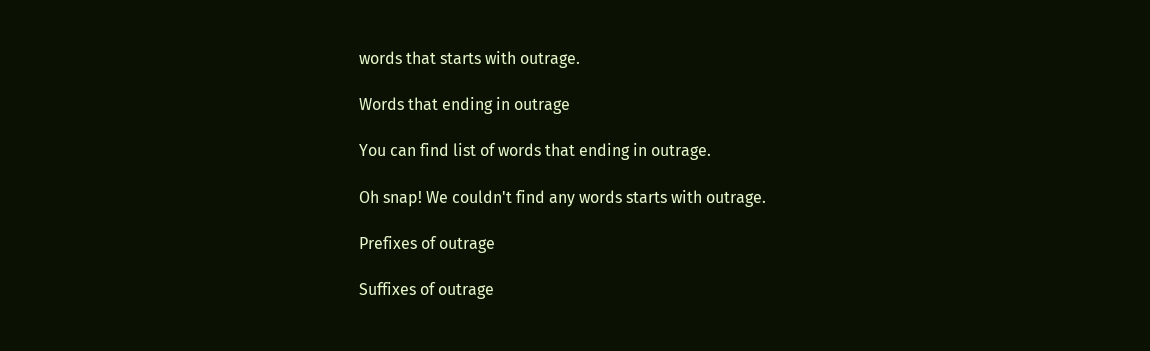words that starts with outrage.

Words that ending in outrage

You can find list of words that ending in outrage.

Oh snap! We couldn't find any words starts with outrage.

Prefixes of outrage

Suffixes of outrage